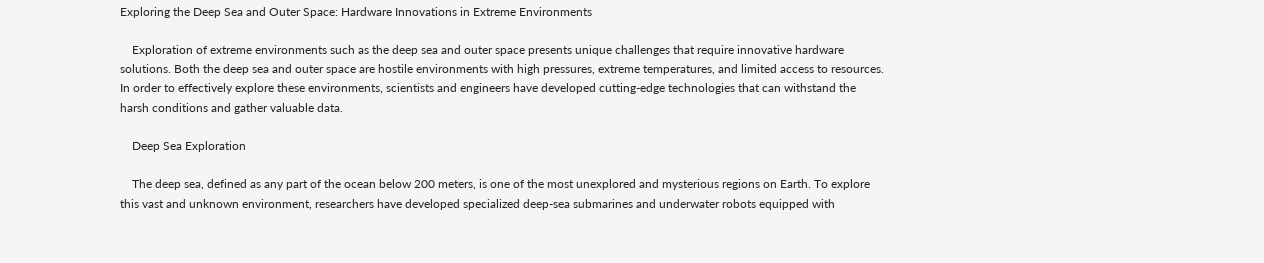Exploring the Deep Sea and Outer Space: Hardware Innovations in Extreme Environments

    Exploration of extreme environments such as the deep sea and outer space presents unique challenges that require innovative hardware solutions. Both the deep sea and outer space are hostile environments with high pressures, extreme temperatures, and limited access to resources. In order to effectively explore these environments, scientists and engineers have developed cutting-edge technologies that can withstand the harsh conditions and gather valuable data.

    Deep Sea Exploration

    The deep sea, defined as any part of the ocean below 200 meters, is one of the most unexplored and mysterious regions on Earth. To explore this vast and unknown environment, researchers have developed specialized deep-sea submarines and underwater robots equipped with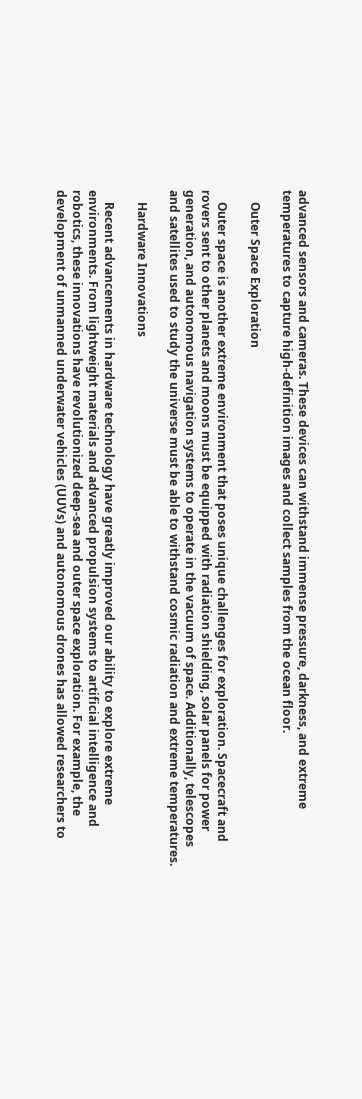advanced sensors and cameras. These devices can withstand immense pressure, darkness, and extreme temperatures to capture high-definition images and collect samples from the ocean floor.

    Outer Space Exploration

    Outer space is another extreme environment that poses unique challenges for exploration. Spacecraft and rovers sent to other planets and moons must be equipped with radiation shielding, solar panels for power generation, and autonomous navigation systems to operate in the vacuum of space. Additionally, telescopes and satellites used to study the universe must be able to withstand cosmic radiation and extreme temperatures.

    Hardware Innovations

    Recent advancements in hardware technology have greatly improved our ability to explore extreme environments. From lightweight materials and advanced propulsion systems to artificial intelligence and robotics, these innovations have revolutionized deep-sea and outer space exploration. For example, the development of unmanned underwater vehicles (UUVs) and autonomous drones has allowed researchers to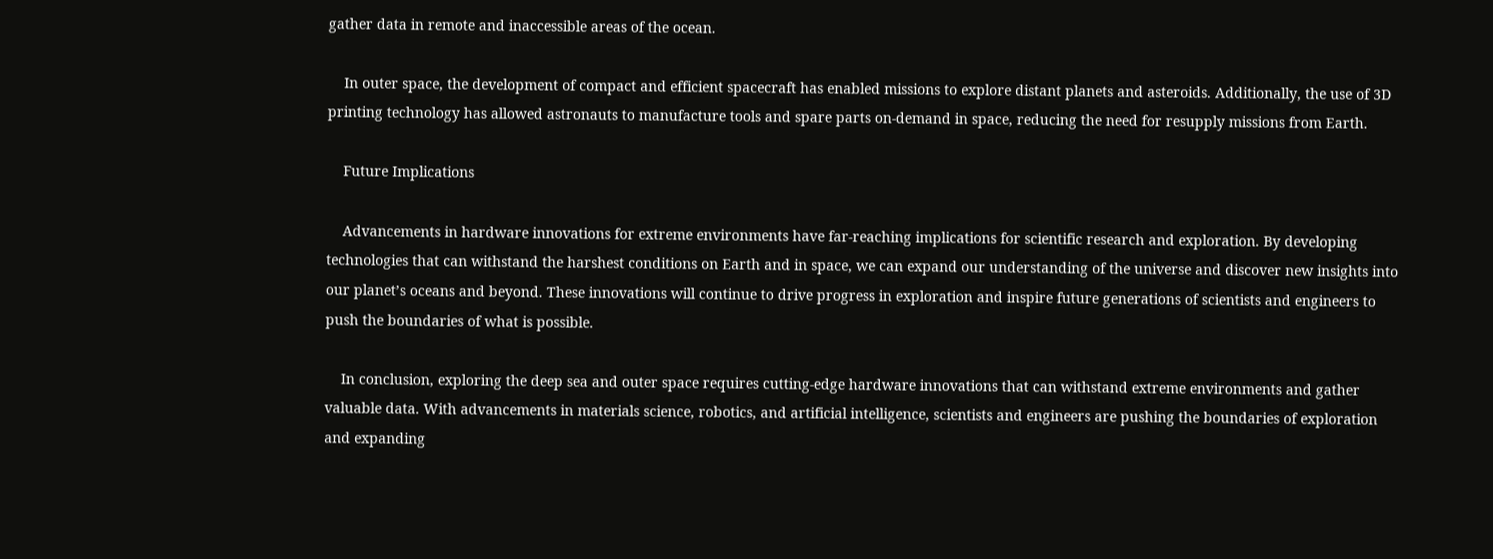gather data in remote and inaccessible areas of the ocean.

    In outer space, the development of compact and efficient spacecraft has enabled missions to explore distant planets and asteroids. Additionally, the use of 3D printing technology has allowed astronauts to manufacture tools and spare parts on-demand in space, reducing the need for resupply missions from Earth.

    Future Implications

    Advancements in hardware innovations for extreme environments have far-reaching implications for scientific research and exploration. By developing technologies that can withstand the harshest conditions on Earth and in space, we can expand our understanding of the universe and discover new insights into our planet’s oceans and beyond. These innovations will continue to drive progress in exploration and inspire future generations of scientists and engineers to push the boundaries of what is possible.

    In conclusion, exploring the deep sea and outer space requires cutting-edge hardware innovations that can withstand extreme environments and gather valuable data. With advancements in materials science, robotics, and artificial intelligence, scientists and engineers are pushing the boundaries of exploration and expanding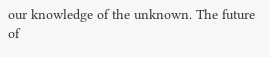our knowledge of the unknown. The future of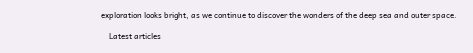exploration looks bright, as we continue to discover the wonders of the deep sea and outer space.

    Latest articles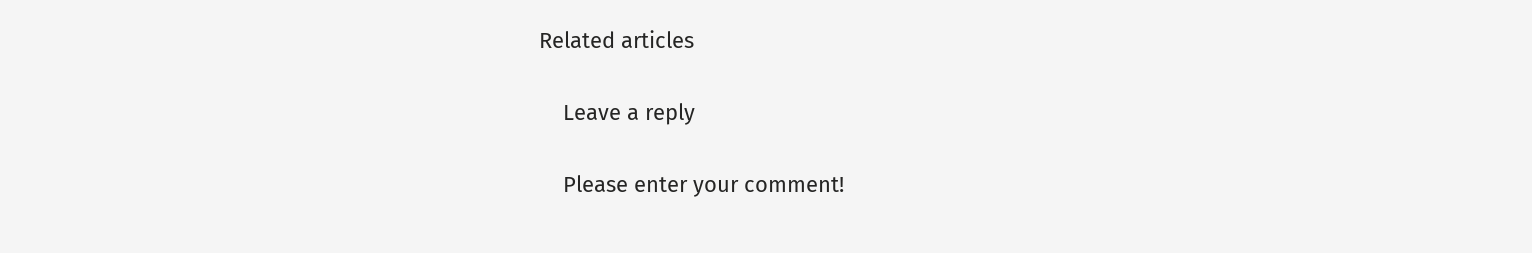Related articles

    Leave a reply

    Please enter your comment!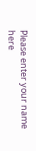Please enter your name here